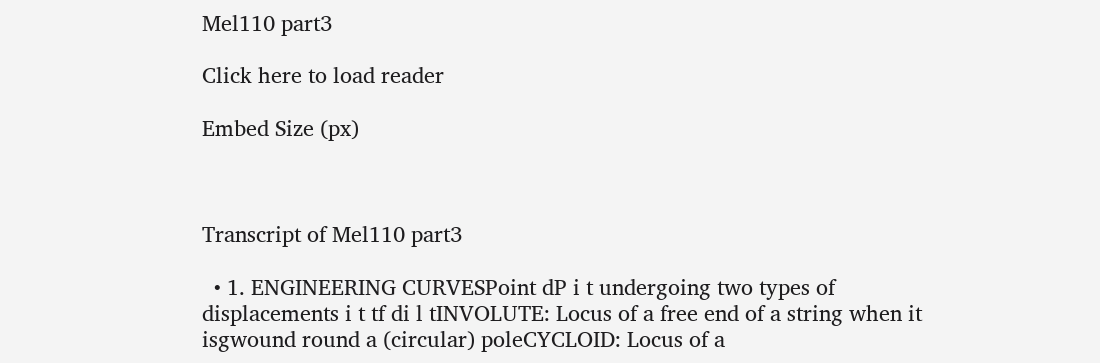Mel110 part3

Click here to load reader

Embed Size (px)



Transcript of Mel110 part3

  • 1. ENGINEERING CURVESPoint dP i t undergoing two types of displacements i t tf di l tINVOLUTE: Locus of a free end of a string when it isgwound round a (circular) poleCYCLOID: Locus of a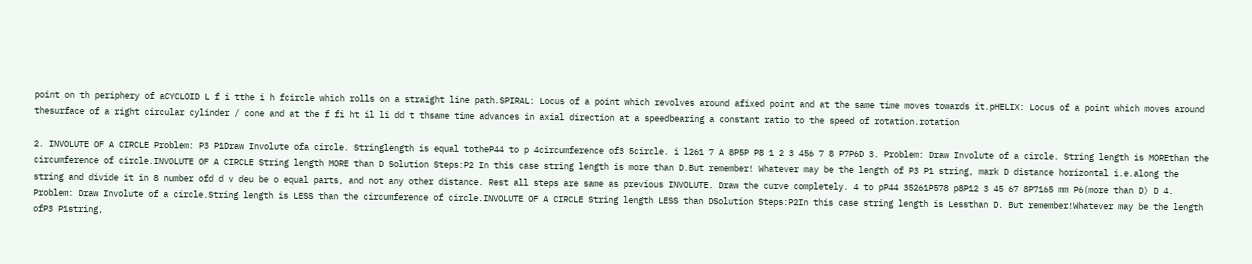point on th periphery of aCYCLOID L f i tthe i h fcircle which rolls on a straight line path.SPIRAL: Locus of a point which revolves around afixed point and at the same time moves towards it.pHELIX: Locus of a point which moves around thesurface of a right circular cylinder / cone and at the f fi ht il li dd t thsame time advances in axial direction at a speedbearing a constant ratio to the speed of rotation.rotation

2. INVOLUTE OF A CIRCLE Problem: P3 P1Draw Involute ofa circle. Stringlength is equal totheP44 to p 4circumference of3 5circle. i l261 7 A 8P5P P8 1 2 3 456 7 8 P7P6D 3. Problem: Draw Involute of a circle. String length is MOREthan the circumference of circle.INVOLUTE OF A CIRCLE String length MORE than D Solution Steps:P2 In this case string length is more than D.But remember! Whatever may be the length of P3 P1 string, mark D distance horizontal i.e.along the string and divide it in 8 number ofd d v deu be o equal parts, and not any other distance. Rest all steps are same as previous INVOLUTE. Draw the curve completely. 4 to pP44 35261P578 p8P12 3 45 67 8P7165 mm P6(more than D) D 4. Problem: Draw Involute of a circle.String length is LESS than the circumference of circle.INVOLUTE OF A CIRCLE String length LESS than DSolution Steps:P2In this case string length is Lessthan D. But remember!Whatever may be the length ofP3 P1string,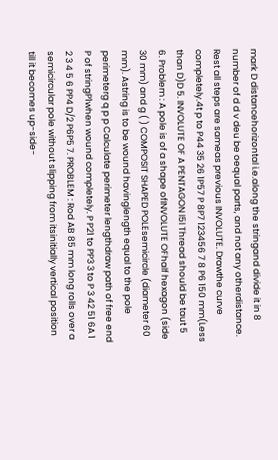mark D distancehorizontal i.e.along the stringand divide it in 8 number of d d v deu be oequal parts, and not any otherdistance. Rest all steps are sameas previous INVOLUTE. Drawthe curve completely.4t p to P44 35 26 1P57 P 8P7 123456 7 8 P6 150 mm(Less than D)D 5. INVOLUTE OF A PENTAGON l5l Thread should be taut 5 6. Problem : A pole is of a shape ofINVOLUTE OFhalf hexagon (side 30 mm) and g ( ) COMPOSIT SHAPED POLEsemicircle (diameter 60 mm). Astring is to be wound havinglength equal to the pole perimeterg q p p Calculate perimeter lengthdraw path of free end P of stringP1when wound completely. P P21 to PP3 3 to P 3 42 51 6A 1 2 3 4 5 6 PP4 D/2 P6P5 7. PROBLEM : Rod AB 85 mm long rolls over a semicircular pole without slipping from itsinitially vertical position till it becomes up-side-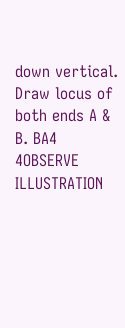down vertical. Draw locus of both ends A & B. BA4 4OBSERVE ILLUSTRATION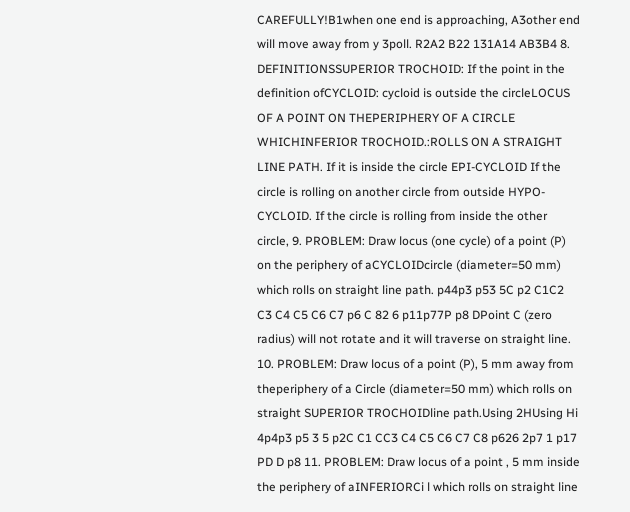CAREFULLY!B1when one end is approaching, A3other end will move away from y 3poll. R2A2 B22 131A14 AB3B4 8. DEFINITIONSSUPERIOR TROCHOID: If the point in the definition ofCYCLOID: cycloid is outside the circleLOCUS OF A POINT ON THEPERIPHERY OF A CIRCLE WHICHINFERIOR TROCHOID.:ROLLS ON A STRAIGHT LINE PATH. If it is inside the circle EPI-CYCLOID If the circle is rolling on another circle from outside HYPO-CYCLOID. If the circle is rolling from inside the other circle, 9. PROBLEM: Draw locus (one cycle) of a point (P) on the periphery of aCYCLOIDcircle (diameter=50 mm) which rolls on straight line path. p44p3 p53 5C p2 C1C2 C3 C4 C5 C6 C7 p6 C 82 6 p11p77P p8 DPoint C (zero radius) will not rotate and it will traverse on straight line. 10. PROBLEM: Draw locus of a point (P), 5 mm away from theperiphery of a Circle (diameter=50 mm) which rolls on straight SUPERIOR TROCHOIDline path.Using 2HUsing Hi 4p4p3 p5 3 5 p2C C1 CC3 C4 C5 C6 C7 C8 p626 2p7 1 p17 PD D p8 11. PROBLEM: Draw locus of a point , 5 mm inside the periphery of aINFERIORCi l which rolls on straight line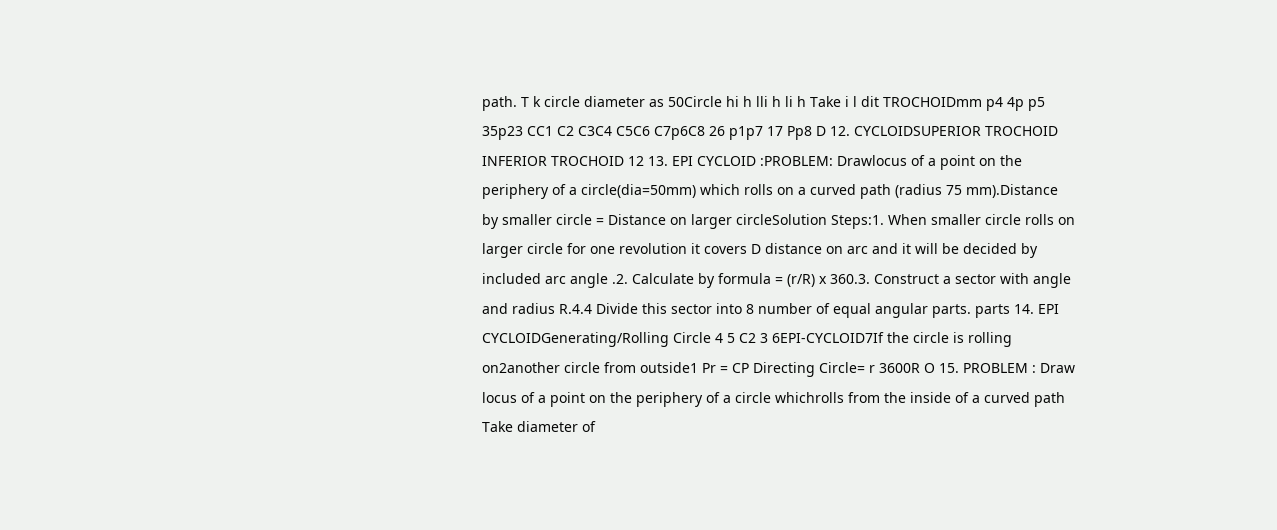path. T k circle diameter as 50Circle hi h lli h li h Take i l dit TROCHOIDmm p4 4p p5 35p23 CC1 C2 C3C4 C5C6 C7p6C8 26 p1p7 17 Pp8 D 12. CYCLOIDSUPERIOR TROCHOID INFERIOR TROCHOID 12 13. EPI CYCLOID :PROBLEM: Drawlocus of a point on the periphery of a circle(dia=50mm) which rolls on a curved path (radius 75 mm).Distance by smaller circle = Distance on larger circleSolution Steps:1. When smaller circle rolls on larger circle for one revolution it covers D distance on arc and it will be decided by included arc angle .2. Calculate by formula = (r/R) x 360.3. Construct a sector with angle and radius R.4.4 Divide this sector into 8 number of equal angular parts. parts 14. EPI CYCLOIDGenerating/Rolling Circle 4 5 C2 3 6EPI-CYCLOID7If the circle is rolling on2another circle from outside1 Pr = CP Directing Circle= r 3600R O 15. PROBLEM : Draw locus of a point on the periphery of a circle whichrolls from the inside of a curved path Take diameter of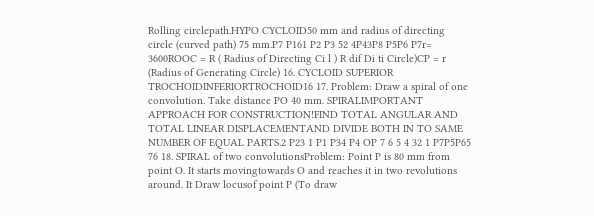Rolling circlepath.HYPO CYCLOID50 mm and radius of directing circle (curved path) 75 mm.P7 P161 P2 P3 52 4P43P8 P5P6 P7r= 3600ROOC = R ( Radius of Directing Ci l ) R dif Di ti Circle)CP = r (Radius of Generating Circle) 16. CYCLOID SUPERIOR TROCHOIDINFERIORTROCHOID16 17. Problem: Draw a spiral of one convolution. Take distance PO 40 mm. SPIRALIMPORTANT APPROACH FOR CONSTRUCTION!FIND TOTAL ANGULAR AND TOTAL LINEAR DISPLACEMENTAND DIVIDE BOTH IN TO SAME NUMBER OF EQUAL PARTS.2 P23 1 P1 P34 P4 OP 7 6 5 4 32 1 P7P5P65 76 18. SPIRAL of two convolutionsProblem: Point P is 80 mm from point O. It starts movingtowards O and reaches it in two revolutions around. It Draw locusof point P (To draw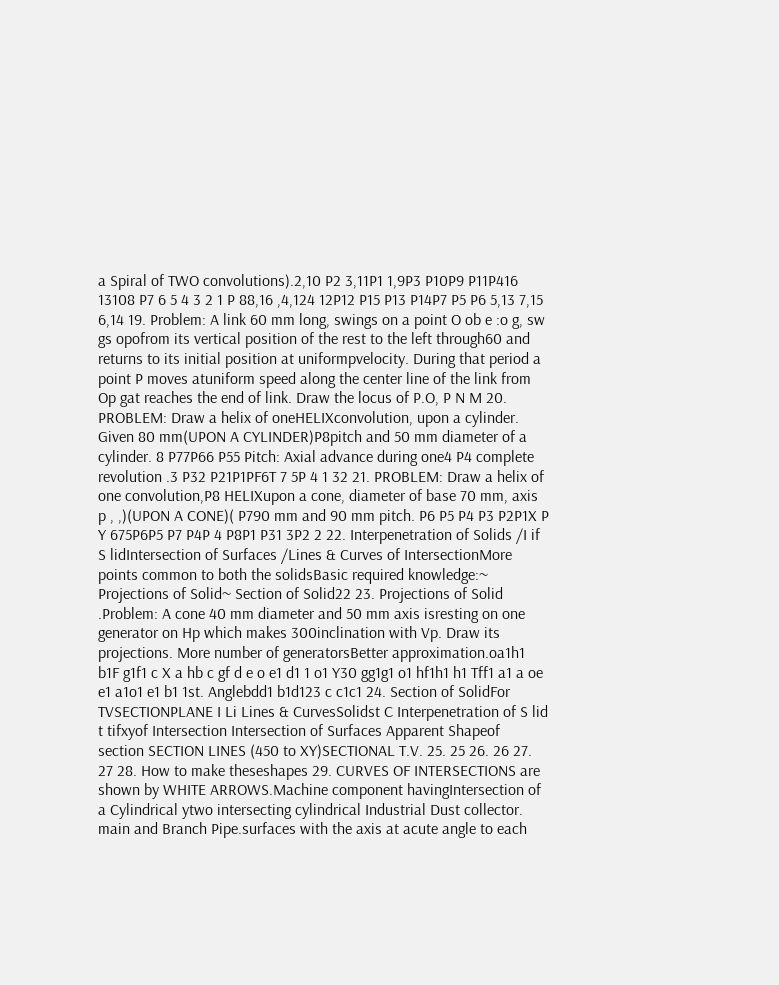a Spiral of TWO convolutions).2,10 P2 3,11P1 1,9P3 P10P9 P11P416 13108 P7 6 5 4 3 2 1 P 88,16 ,4,124 12P12 P15 P13 P14P7 P5 P6 5,13 7,15 6,14 19. Problem: A link 60 mm long, swings on a point O ob e :o g, sw gs opofrom its vertical position of the rest to the left through60 and returns to its initial position at uniformpvelocity. During that period a point P moves atuniform speed along the center line of the link from Op gat reaches the end of link. Draw the locus of P.O, P N M 20. PROBLEM: Draw a helix of oneHELIXconvolution, upon a cylinder. Given 80 mm(UPON A CYLINDER)P8pitch and 50 mm diameter of a cylinder. 8 P77P66 P55 Pitch: Axial advance during one4 P4 complete revolution .3 P32 P21P1PF6T 7 5P 4 1 32 21. PROBLEM: Draw a helix of one convolution,P8 HELIXupon a cone, diameter of base 70 mm, axis p , ,)(UPON A CONE)( P790 mm and 90 mm pitch. P6 P5 P4 P3 P2P1X P Y 675P6P5 P7 P4P 4 P8P1 P31 3P2 2 22. Interpenetration of Solids /I if S lidIntersection of Surfaces /Lines & Curves of IntersectionMore points common to both the solidsBasic required knowledge:~ Projections of Solid~ Section of Solid22 23. Projections of Solid .Problem: A cone 40 mm diameter and 50 mm axis isresting on one generator on Hp which makes 300inclination with Vp. Draw its projections. More number of generatorsBetter approximation.oa1h1 b1F g1f1 c X a hb c gf d e o e1 d1 1 o1 Y30 gg1g1 o1 hf1h1 h1 Tff1 a1 a oe e1 a1o1 e1 b1 1st. Anglebdd1 b1d123 c c1c1 24. Section of SolidFor TVSECTIONPLANE I Li Lines & CurvesSolidst C Interpenetration of S lid t tifxyof Intersection Intersection of Surfaces Apparent Shapeof section SECTION LINES (450 to XY)SECTIONAL T.V. 25. 25 26. 26 27. 27 28. How to make theseshapes 29. CURVES OF INTERSECTIONS are shown by WHITE ARROWS.Machine component havingIntersection of a Cylindrical ytwo intersecting cylindrical Industrial Dust collector. main and Branch Pipe.surfaces with the axis at acute angle to each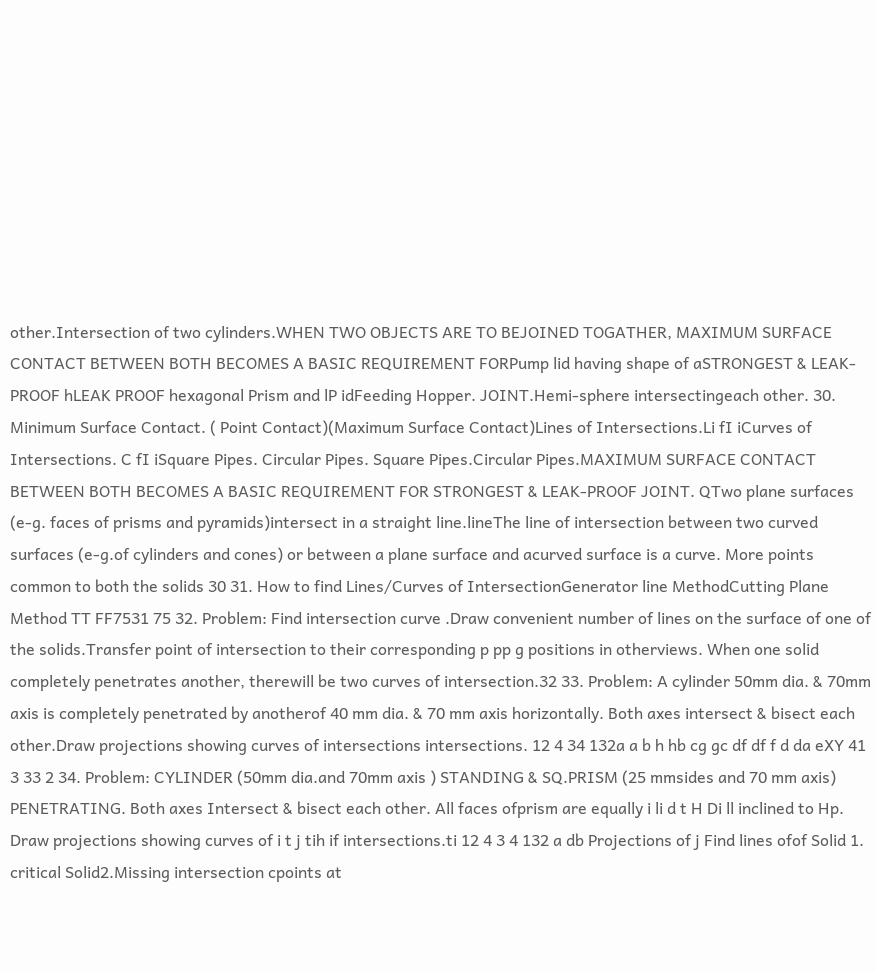other.Intersection of two cylinders.WHEN TWO OBJECTS ARE TO BEJOINED TOGATHER, MAXIMUM SURFACE CONTACT BETWEEN BOTH BECOMES A BASIC REQUIREMENT FORPump lid having shape of aSTRONGEST & LEAK-PROOF hLEAK PROOF hexagonal Prism and lP idFeeding Hopper. JOINT.Hemi-sphere intersectingeach other. 30. Minimum Surface Contact. ( Point Contact)(Maximum Surface Contact)Lines of Intersections.Li fI iCurves of Intersections. C fI iSquare Pipes. Circular Pipes. Square Pipes.Circular Pipes.MAXIMUM SURFACE CONTACT BETWEEN BOTH BECOMES A BASIC REQUIREMENT FOR STRONGEST & LEAK-PROOF JOINT. QTwo plane surfaces (e-g. faces of prisms and pyramids)intersect in a straight line.lineThe line of intersection between two curved surfaces (e-g.of cylinders and cones) or between a plane surface and acurved surface is a curve. More points common to both the solids 30 31. How to find Lines/Curves of IntersectionGenerator line MethodCutting Plane Method TT FF7531 75 32. Problem: Find intersection curve .Draw convenient number of lines on the surface of one of the solids.Transfer point of intersection to their corresponding p pp g positions in otherviews. When one solid completely penetrates another, therewill be two curves of intersection.32 33. Problem: A cylinder 50mm dia. & 70mm axis is completely penetrated by anotherof 40 mm dia. & 70 mm axis horizontally. Both axes intersect & bisect each other.Draw projections showing curves of intersections intersections. 12 4 34 132a a b h hb cg gc df df f d da eXY 41 3 33 2 34. Problem: CYLINDER (50mm dia.and 70mm axis ) STANDING & SQ.PRISM (25 mmsides and 70 mm axis) PENETRATING. Both axes Intersect & bisect each other. All faces ofprism are equally i li d t H Di ll inclined to Hp. Draw projections showing curves of i t j tih if intersections.ti 12 4 3 4 132 a db Projections of j Find lines ofof Solid 1. critical Solid2.Missing intersection cpoints at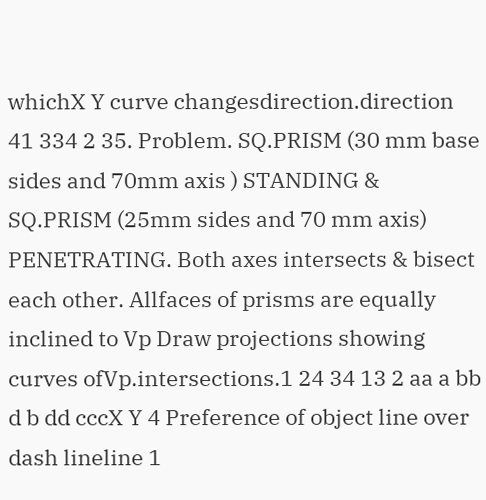whichX Y curve changesdirection.direction 41 334 2 35. Problem. SQ.PRISM (30 mm base sides and 70mm axis ) STANDING & SQ.PRISM (25mm sides and 70 mm axis) PENETRATING. Both axes intersects & bisect each other. Allfaces of prisms are equally inclined to Vp Draw projections showing curves ofVp.intersections.1 24 34 13 2 aa a bb d b dd cccX Y 4 Preference of object line over dash lineline 1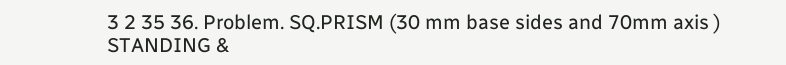3 2 35 36. Problem. SQ.PRISM (30 mm base sides and 70mm axis ) STANDING &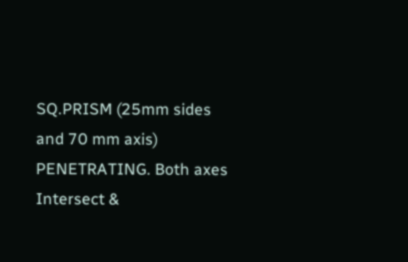SQ.PRISM (25mm sides and 70 mm axis) PENETRATING. Both axes Intersect &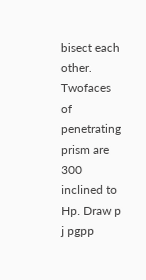bisect each other. Twofaces of penetrating prism are 300 inclined to Hp. Draw p j pgpp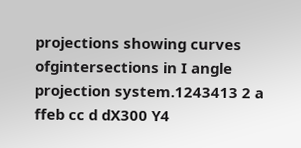projections showing curves ofgintersections in I angle projection system.1243413 2 a ffeb cc d dX300 Y4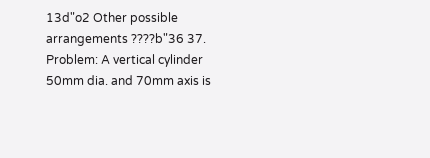13d"o2 Other possible arrangements ????b"36 37. Problem: A vertical cylinder 50mm dia. and 70mm axis is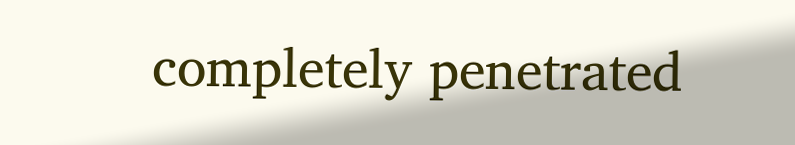completely penetrated